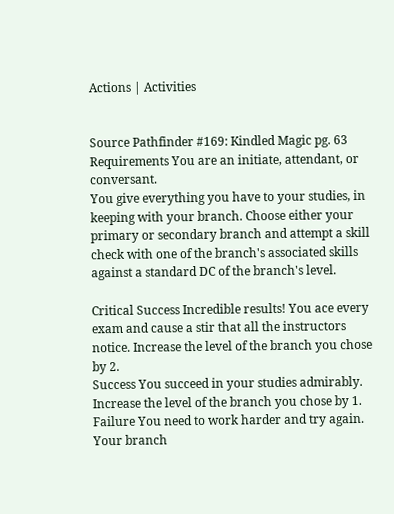Actions | Activities


Source Pathfinder #169: Kindled Magic pg. 63
Requirements You are an initiate, attendant, or conversant.
You give everything you have to your studies, in keeping with your branch. Choose either your primary or secondary branch and attempt a skill check with one of the branch's associated skills against a standard DC of the branch's level.

Critical Success Incredible results! You ace every exam and cause a stir that all the instructors notice. Increase the level of the branch you chose by 2.
Success You succeed in your studies admirably. Increase the level of the branch you chose by 1.
Failure You need to work harder and try again. Your branch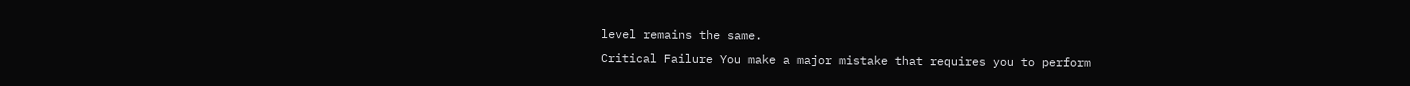level remains the same.
Critical Failure You make a major mistake that requires you to perform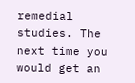remedial studies. The next time you would get an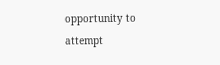opportunity to attempt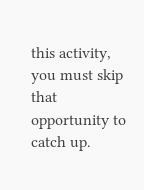this activity, you must skip that opportunity to catch up.